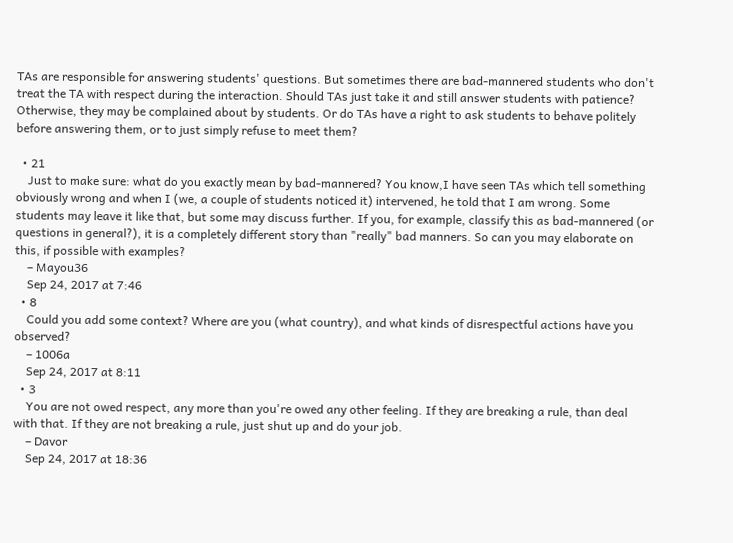TAs are responsible for answering students' questions. But sometimes there are bad-mannered students who don't treat the TA with respect during the interaction. Should TAs just take it and still answer students with patience? Otherwise, they may be complained about by students. Or do TAs have a right to ask students to behave politely before answering them, or to just simply refuse to meet them?

  • 21
    Just to make sure: what do you exactly mean by bad-mannered? You know,I have seen TAs which tell something obviously wrong and when I (we, a couple of students noticed it) intervened, he told that I am wrong. Some students may leave it like that, but some may discuss further. If you, for example, classify this as bad-mannered (or questions in general?), it is a completely different story than "really" bad manners. So can you may elaborate on this, if possible with examples?
    – Mayou36
    Sep 24, 2017 at 7:46
  • 8
    Could you add some context? Where are you (what country), and what kinds of disrespectful actions have you observed?
    – 1006a
    Sep 24, 2017 at 8:11
  • 3
    You are not owed respect, any more than you're owed any other feeling. If they are breaking a rule, than deal with that. If they are not breaking a rule, just shut up and do your job.
    – Davor
    Sep 24, 2017 at 18:36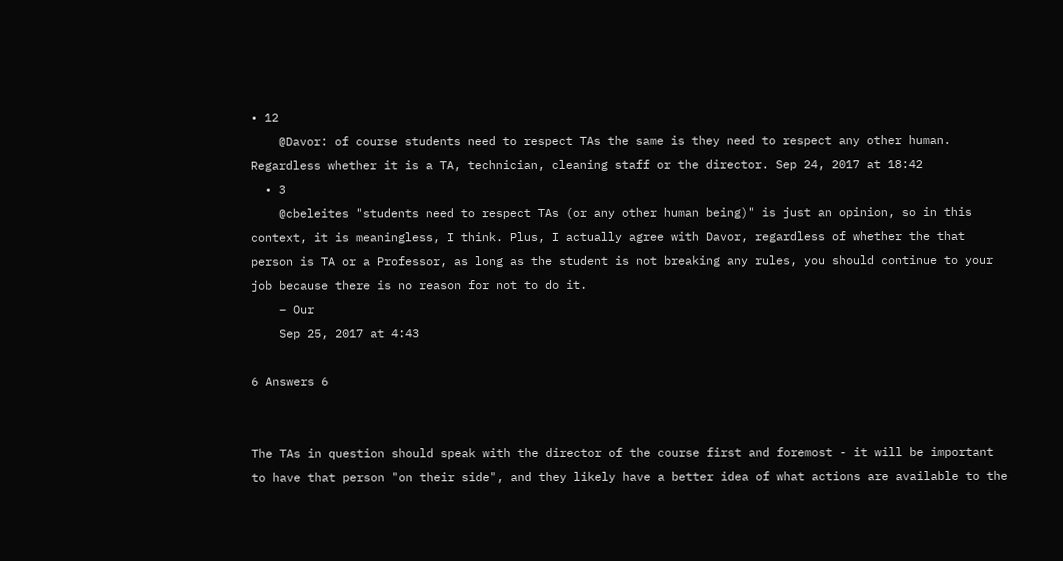• 12
    @Davor: of course students need to respect TAs the same is they need to respect any other human. Regardless whether it is a TA, technician, cleaning staff or the director. Sep 24, 2017 at 18:42
  • 3
    @cbeleites "students need to respect TAs (or any other human being)" is just an opinion, so in this context, it is meaningless, I think. Plus, I actually agree with Davor, regardless of whether the that person is TA or a Professor, as long as the student is not breaking any rules, you should continue to your job because there is no reason for not to do it.
    – Our
    Sep 25, 2017 at 4:43

6 Answers 6


The TAs in question should speak with the director of the course first and foremost - it will be important to have that person "on their side", and they likely have a better idea of what actions are available to the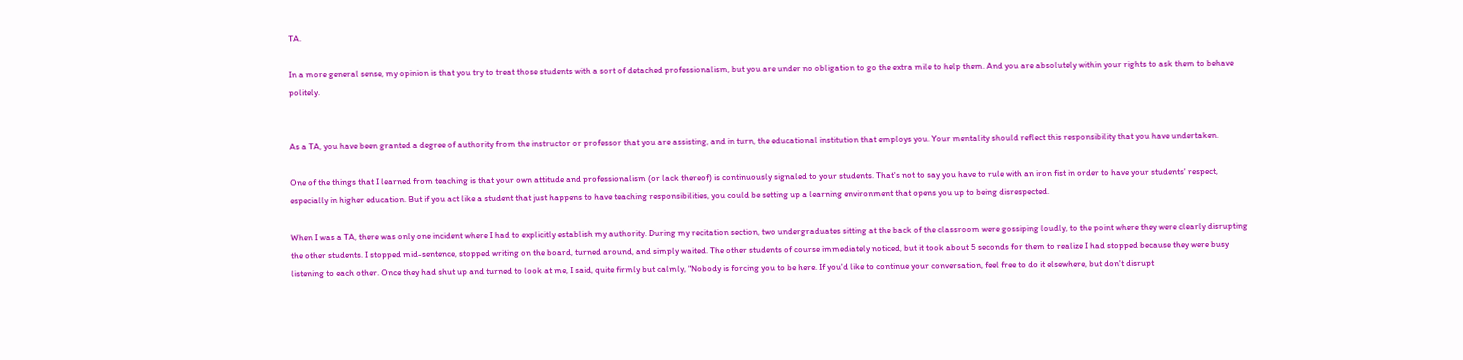TA.

In a more general sense, my opinion is that you try to treat those students with a sort of detached professionalism, but you are under no obligation to go the extra mile to help them. And you are absolutely within your rights to ask them to behave politely.


As a TA, you have been granted a degree of authority from the instructor or professor that you are assisting, and in turn, the educational institution that employs you. Your mentality should reflect this responsibility that you have undertaken.

One of the things that I learned from teaching is that your own attitude and professionalism (or lack thereof) is continuously signaled to your students. That's not to say you have to rule with an iron fist in order to have your students' respect, especially in higher education. But if you act like a student that just happens to have teaching responsibilities, you could be setting up a learning environment that opens you up to being disrespected.

When I was a TA, there was only one incident where I had to explicitly establish my authority. During my recitation section, two undergraduates sitting at the back of the classroom were gossiping loudly, to the point where they were clearly disrupting the other students. I stopped mid-sentence, stopped writing on the board, turned around, and simply waited. The other students of course immediately noticed, but it took about 5 seconds for them to realize I had stopped because they were busy listening to each other. Once they had shut up and turned to look at me, I said, quite firmly but calmly, "Nobody is forcing you to be here. If you'd like to continue your conversation, feel free to do it elsewhere, but don't disrupt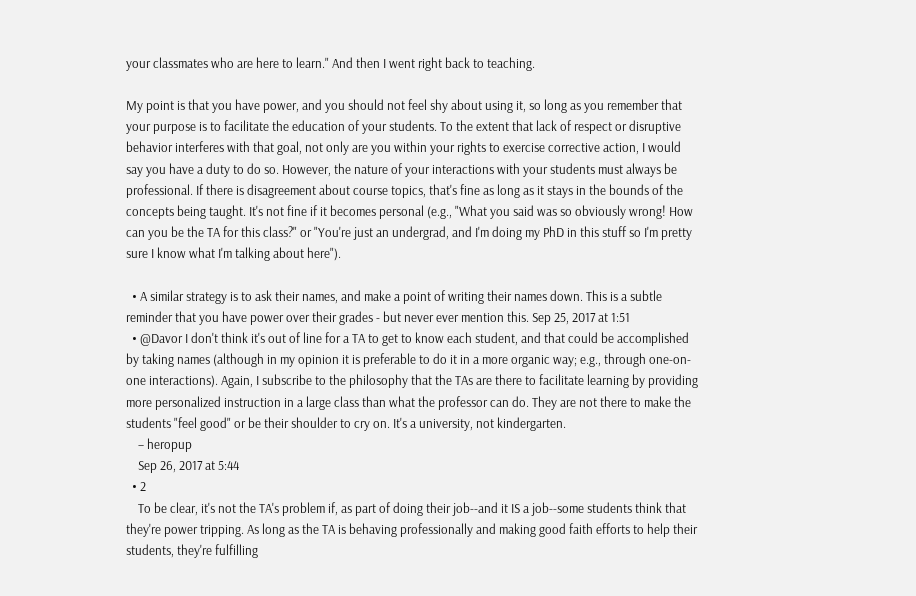your classmates who are here to learn." And then I went right back to teaching.

My point is that you have power, and you should not feel shy about using it, so long as you remember that your purpose is to facilitate the education of your students. To the extent that lack of respect or disruptive behavior interferes with that goal, not only are you within your rights to exercise corrective action, I would say you have a duty to do so. However, the nature of your interactions with your students must always be professional. If there is disagreement about course topics, that's fine as long as it stays in the bounds of the concepts being taught. It's not fine if it becomes personal (e.g., "What you said was so obviously wrong! How can you be the TA for this class?" or "You're just an undergrad, and I'm doing my PhD in this stuff so I'm pretty sure I know what I'm talking about here").

  • A similar strategy is to ask their names, and make a point of writing their names down. This is a subtle reminder that you have power over their grades - but never ever mention this. Sep 25, 2017 at 1:51
  • @Davor I don't think it's out of line for a TA to get to know each student, and that could be accomplished by taking names (although in my opinion it is preferable to do it in a more organic way; e.g., through one-on-one interactions). Again, I subscribe to the philosophy that the TAs are there to facilitate learning by providing more personalized instruction in a large class than what the professor can do. They are not there to make the students "feel good" or be their shoulder to cry on. It's a university, not kindergarten.
    – heropup
    Sep 26, 2017 at 5:44
  • 2
    To be clear, it's not the TA's problem if, as part of doing their job--and it IS a job--some students think that they're power tripping. As long as the TA is behaving professionally and making good faith efforts to help their students, they're fulfilling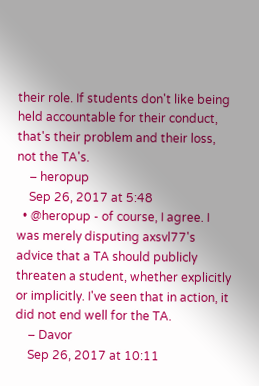their role. If students don't like being held accountable for their conduct, that's their problem and their loss, not the TA's.
    – heropup
    Sep 26, 2017 at 5:48
  • @heropup - of course, I agree. I was merely disputing axsvl77's advice that a TA should publicly threaten a student, whether explicitly or implicitly. I've seen that in action, it did not end well for the TA.
    – Davor
    Sep 26, 2017 at 10:11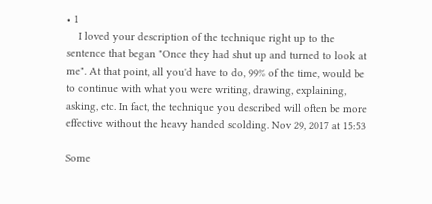• 1
    I loved your description of the technique right up to the sentence that began "Once they had shut up and turned to look at me". At that point, all you'd have to do, 99% of the time, would be to continue with what you were writing, drawing, explaining, asking, etc. In fact, the technique you described will often be more effective without the heavy handed scolding. Nov 29, 2017 at 15:53

Some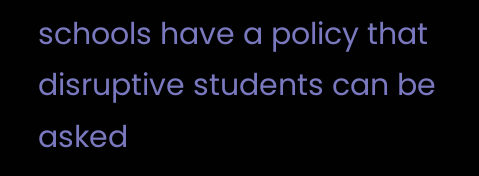schools have a policy that disruptive students can be asked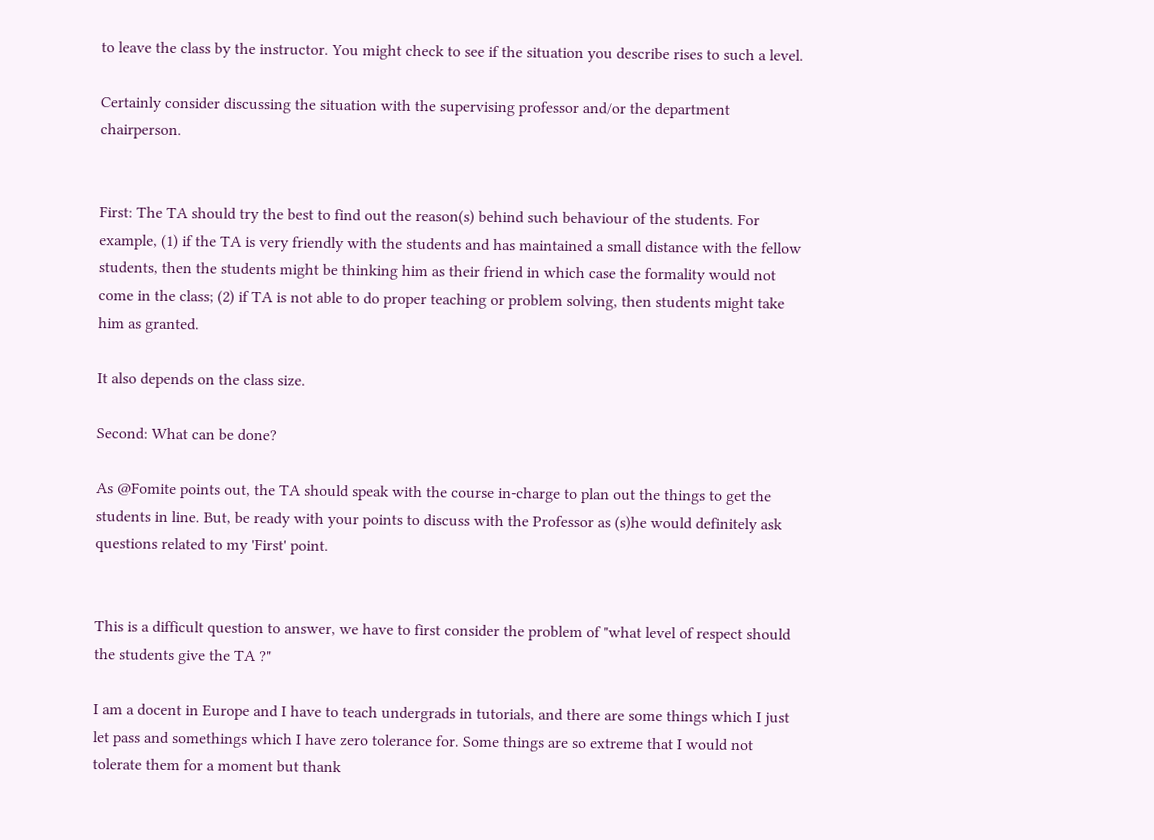to leave the class by the instructor. You might check to see if the situation you describe rises to such a level.

Certainly consider discussing the situation with the supervising professor and/or the department chairperson.


First: The TA should try the best to find out the reason(s) behind such behaviour of the students. For example, (1) if the TA is very friendly with the students and has maintained a small distance with the fellow students, then the students might be thinking him as their friend in which case the formality would not come in the class; (2) if TA is not able to do proper teaching or problem solving, then students might take him as granted.

It also depends on the class size.

Second: What can be done?

As @Fomite points out, the TA should speak with the course in-charge to plan out the things to get the students in line. But, be ready with your points to discuss with the Professor as (s)he would definitely ask questions related to my 'First' point.


This is a difficult question to answer, we have to first consider the problem of "what level of respect should the students give the TA ?"

I am a docent in Europe and I have to teach undergrads in tutorials, and there are some things which I just let pass and somethings which I have zero tolerance for. Some things are so extreme that I would not tolerate them for a moment but thank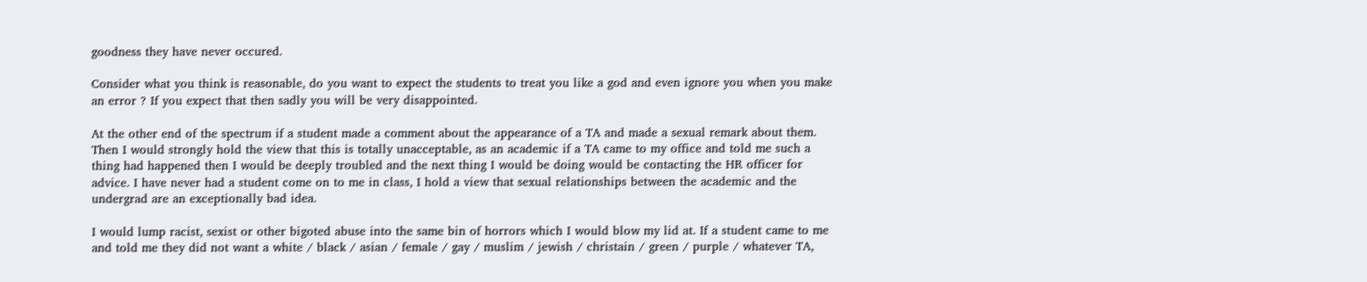goodness they have never occured.

Consider what you think is reasonable, do you want to expect the students to treat you like a god and even ignore you when you make an error ? If you expect that then sadly you will be very disappointed.

At the other end of the spectrum if a student made a comment about the appearance of a TA and made a sexual remark about them. Then I would strongly hold the view that this is totally unacceptable, as an academic if a TA came to my office and told me such a thing had happened then I would be deeply troubled and the next thing I would be doing would be contacting the HR officer for advice. I have never had a student come on to me in class, I hold a view that sexual relationships between the academic and the undergrad are an exceptionally bad idea.

I would lump racist, sexist or other bigoted abuse into the same bin of horrors which I would blow my lid at. If a student came to me and told me they did not want a white / black / asian / female / gay / muslim / jewish / christain / green / purple / whatever TA,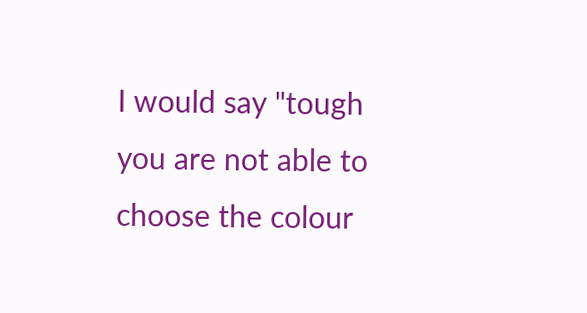I would say "tough you are not able to choose the colour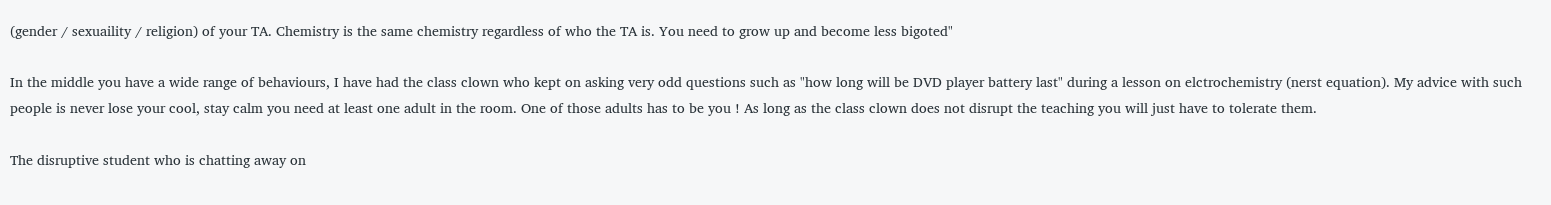(gender / sexuaility / religion) of your TA. Chemistry is the same chemistry regardless of who the TA is. You need to grow up and become less bigoted"

In the middle you have a wide range of behaviours, I have had the class clown who kept on asking very odd questions such as "how long will be DVD player battery last" during a lesson on elctrochemistry (nerst equation). My advice with such people is never lose your cool, stay calm you need at least one adult in the room. One of those adults has to be you ! As long as the class clown does not disrupt the teaching you will just have to tolerate them.

The disruptive student who is chatting away on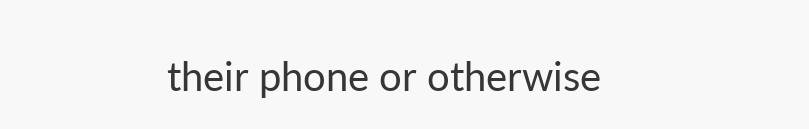their phone or otherwise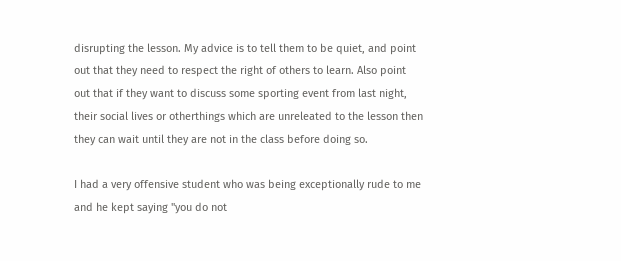disrupting the lesson. My advice is to tell them to be quiet, and point out that they need to respect the right of others to learn. Also point out that if they want to discuss some sporting event from last night, their social lives or otherthings which are unreleated to the lesson then they can wait until they are not in the class before doing so.

I had a very offensive student who was being exceptionally rude to me and he kept saying "you do not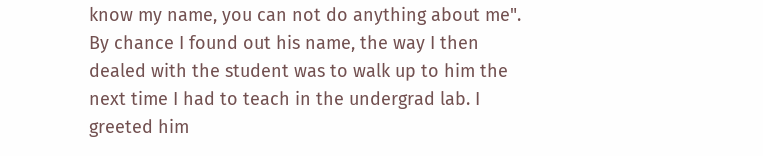know my name, you can not do anything about me". By chance I found out his name, the way I then dealed with the student was to walk up to him the next time I had to teach in the undergrad lab. I greeted him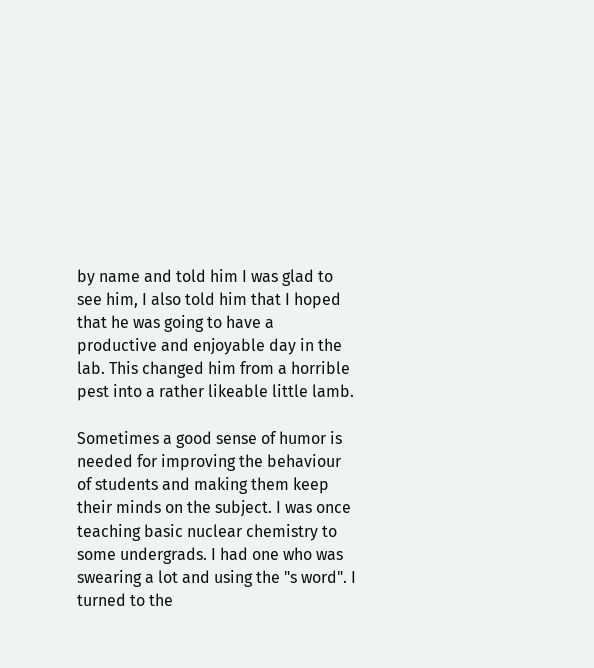by name and told him I was glad to see him, I also told him that I hoped that he was going to have a productive and enjoyable day in the lab. This changed him from a horrible pest into a rather likeable little lamb.

Sometimes a good sense of humor is needed for improving the behaviour of students and making them keep their minds on the subject. I was once teaching basic nuclear chemistry to some undergrads. I had one who was swearing a lot and using the "s word". I turned to the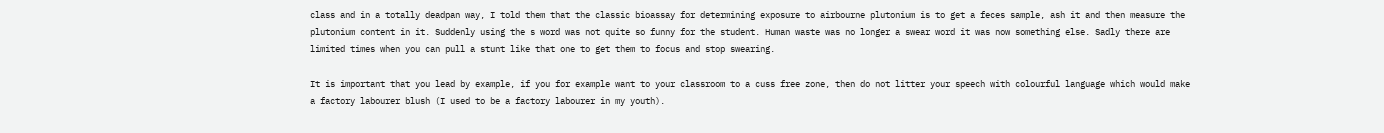class and in a totally deadpan way, I told them that the classic bioassay for determining exposure to airbourne plutonium is to get a feces sample, ash it and then measure the plutonium content in it. Suddenly using the s word was not quite so funny for the student. Human waste was no longer a swear word it was now something else. Sadly there are limited times when you can pull a stunt like that one to get them to focus and stop swearing.

It is important that you lead by example, if you for example want to your classroom to a cuss free zone, then do not litter your speech with colourful language which would make a factory labourer blush (I used to be a factory labourer in my youth).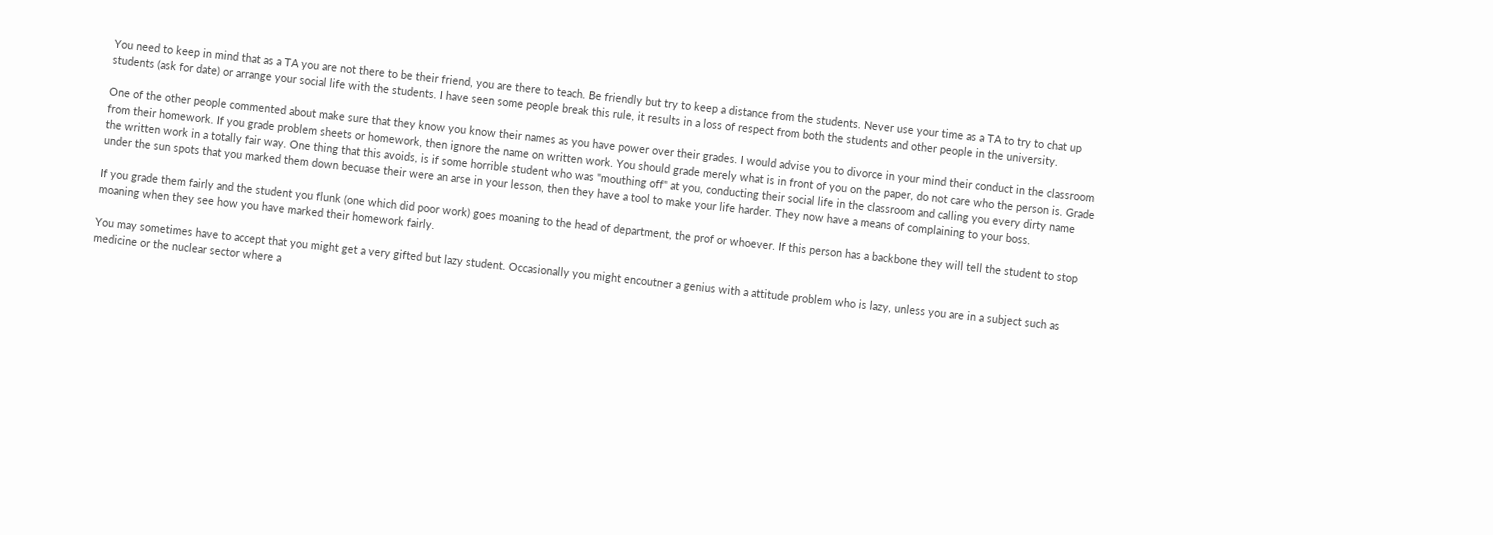You need to keep in mind that as a TA you are not there to be their friend, you are there to teach. Be friendly but try to keep a distance from the students. Never use your time as a TA to try to chat up students (ask for date) or arrange your social life with the students. I have seen some people break this rule, it results in a loss of respect from both the students and other people in the university.

One of the other people commented about make sure that they know you know their names as you have power over their grades. I would advise you to divorce in your mind their conduct in the classroom from their homework. If you grade problem sheets or homework, then ignore the name on written work. You should grade merely what is in front of you on the paper, do not care who the person is. Grade the written work in a totally fair way. One thing that this avoids, is if some horrible student who was "mouthing off" at you, conducting their social life in the classroom and calling you every dirty name under the sun spots that you marked them down becuase their were an arse in your lesson, then they have a tool to make your life harder. They now have a means of complaining to your boss.

If you grade them fairly and the student you flunk (one which did poor work) goes moaning to the head of department, the prof or whoever. If this person has a backbone they will tell the student to stop moaning when they see how you have marked their homework fairly.

You may sometimes have to accept that you might get a very gifted but lazy student. Occasionally you might encoutner a genius with a attitude problem who is lazy, unless you are in a subject such as medicine or the nuclear sector where a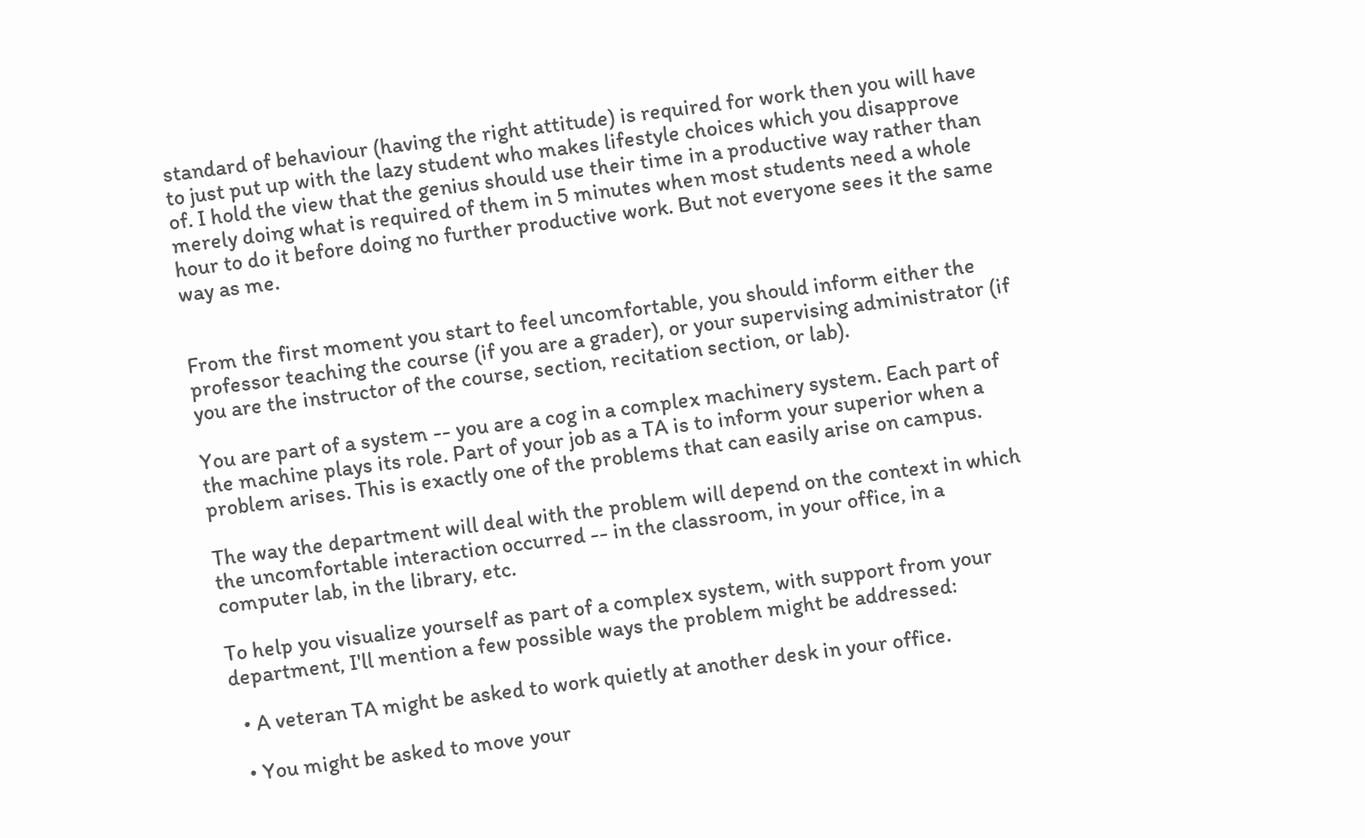standard of behaviour (having the right attitude) is required for work then you will have to just put up with the lazy student who makes lifestyle choices which you disapprove of. I hold the view that the genius should use their time in a productive way rather than merely doing what is required of them in 5 minutes when most students need a whole hour to do it before doing no further productive work. But not everyone sees it the same way as me.


From the first moment you start to feel uncomfortable, you should inform either the professor teaching the course (if you are a grader), or your supervising administrator (if you are the instructor of the course, section, recitation section, or lab).

You are part of a system -- you are a cog in a complex machinery system. Each part of the machine plays its role. Part of your job as a TA is to inform your superior when a problem arises. This is exactly one of the problems that can easily arise on campus.

The way the department will deal with the problem will depend on the context in which the uncomfortable interaction occurred -- in the classroom, in your office, in a computer lab, in the library, etc.

To help you visualize yourself as part of a complex system, with support from your department, I'll mention a few possible ways the problem might be addressed:

  • A veteran TA might be asked to work quietly at another desk in your office.

  • You might be asked to move your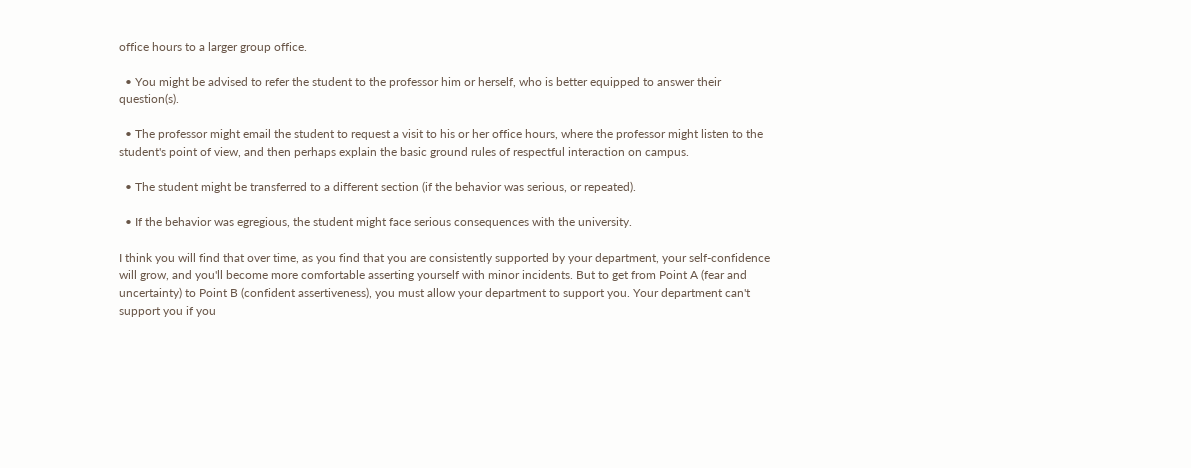office hours to a larger group office.

  • You might be advised to refer the student to the professor him or herself, who is better equipped to answer their question(s).

  • The professor might email the student to request a visit to his or her office hours, where the professor might listen to the student's point of view, and then perhaps explain the basic ground rules of respectful interaction on campus.

  • The student might be transferred to a different section (if the behavior was serious, or repeated).

  • If the behavior was egregious, the student might face serious consequences with the university.

I think you will find that over time, as you find that you are consistently supported by your department, your self-confidence will grow, and you'll become more comfortable asserting yourself with minor incidents. But to get from Point A (fear and uncertainty) to Point B (confident assertiveness), you must allow your department to support you. Your department can't support you if you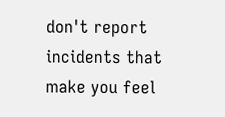don't report incidents that make you feel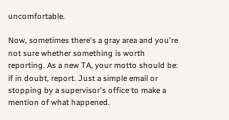uncomfortable.

Now, sometimes there's a gray area and you're not sure whether something is worth reporting. As a new TA, your motto should be: if in doubt, report. Just a simple email or stopping by a supervisor's office to make a mention of what happened.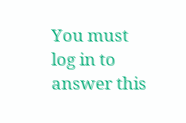You must log in to answer this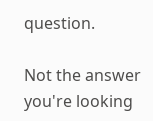question.

Not the answer you're looking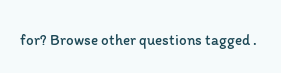for? Browse other questions tagged .